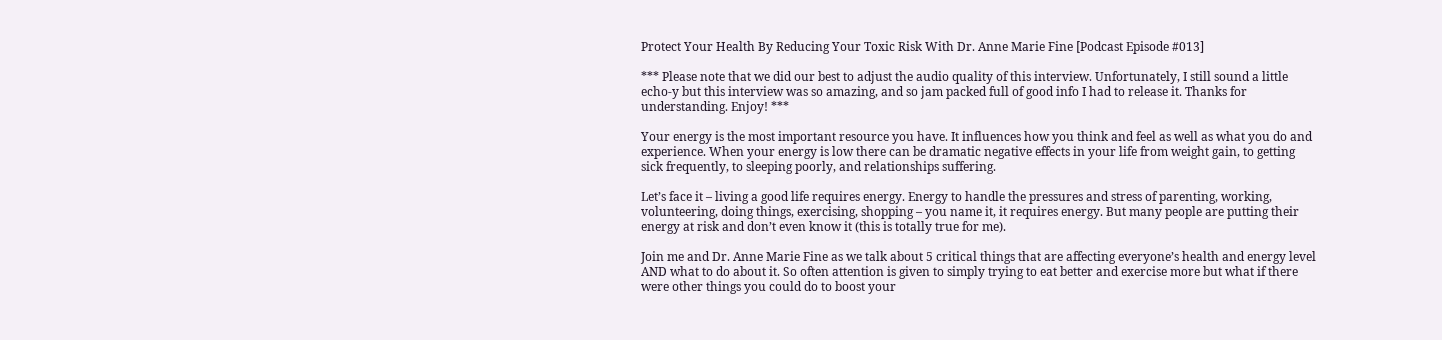Protect Your Health By Reducing Your Toxic Risk With Dr. Anne Marie Fine [Podcast Episode #013]

*** Please note that we did our best to adjust the audio quality of this interview. Unfortunately, I still sound a little echo-y but this interview was so amazing, and so jam packed full of good info I had to release it. Thanks for understanding. Enjoy! ***

Your energy is the most important resource you have. It influences how you think and feel as well as what you do and experience. When your energy is low there can be dramatic negative effects in your life from weight gain, to getting sick frequently, to sleeping poorly, and relationships suffering.

Let’s face it – living a good life requires energy. Energy to handle the pressures and stress of parenting, working, volunteering, doing things, exercising, shopping – you name it, it requires energy. But many people are putting their energy at risk and don’t even know it (this is totally true for me).

Join me and Dr. Anne Marie Fine as we talk about 5 critical things that are affecting everyone’s health and energy level AND what to do about it. So often attention is given to simply trying to eat better and exercise more but what if there were other things you could do to boost your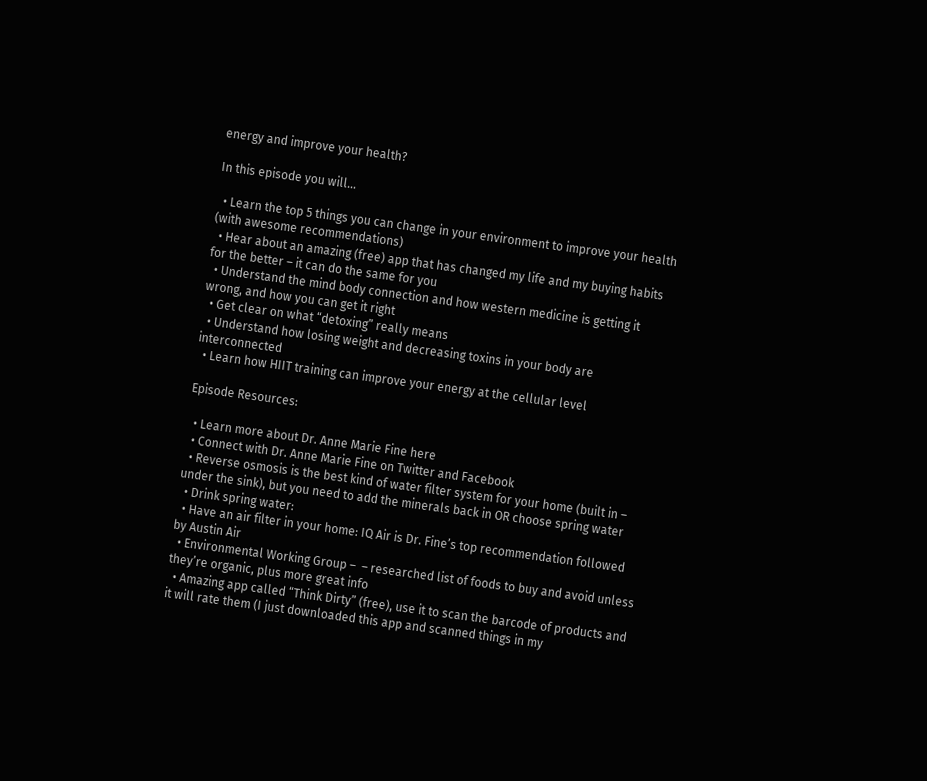energy and improve your health?

In this episode you will…

  • Learn the top 5 things you can change in your environment to improve your health (with awesome recommendations)
  • Hear about an amazing (free) app that has changed my life and my buying habits for the better – it can do the same for you
  • Understand the mind body connection and how western medicine is getting it wrong, and how you can get it right
  • Get clear on what “detoxing” really means
  • Understand how losing weight and decreasing toxins in your body are interconnected
  • Learn how HIIT training can improve your energy at the cellular level

Episode Resources:

  • Learn more about Dr. Anne Marie Fine here
  • Connect with Dr. Anne Marie Fine on Twitter and Facebook
  • Reverse osmosis is the best kind of water filter system for your home (built in – under the sink), but you need to add the minerals back in OR choose spring water
  • Drink spring water:
  • Have an air filter in your home: IQ Air is Dr. Fine’s top recommendation followed by Austin Air
  • Environmental Working Group –  – researched list of foods to buy and avoid unless they’re organic, plus more great info
  • Amazing app called “Think Dirty” (free), use it to scan the barcode of products and it will rate them (I just downloaded this app and scanned things in my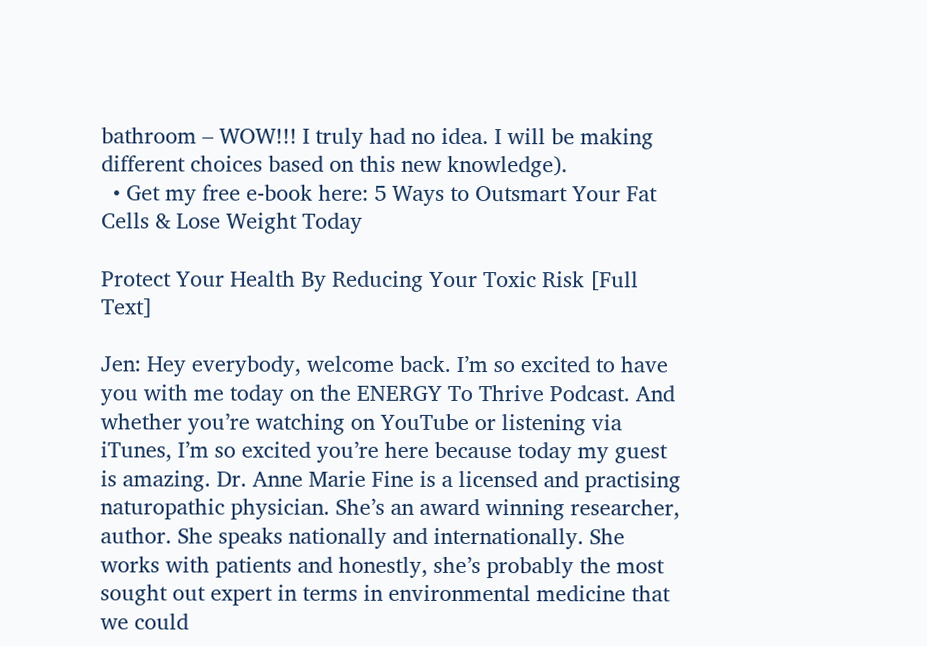bathroom – WOW!!! I truly had no idea. I will be making different choices based on this new knowledge).
  • Get my free e-book here: 5 Ways to Outsmart Your Fat Cells & Lose Weight Today

Protect Your Health By Reducing Your Toxic Risk [Full Text]

Jen: Hey everybody, welcome back. I’m so excited to have you with me today on the ENERGY To Thrive Podcast. And whether you’re watching on YouTube or listening via iTunes, I’m so excited you’re here because today my guest is amazing. Dr. Anne Marie Fine is a licensed and practising naturopathic physician. She’s an award winning researcher, author. She speaks nationally and internationally. She works with patients and honestly, she’s probably the most sought out expert in terms in environmental medicine that we could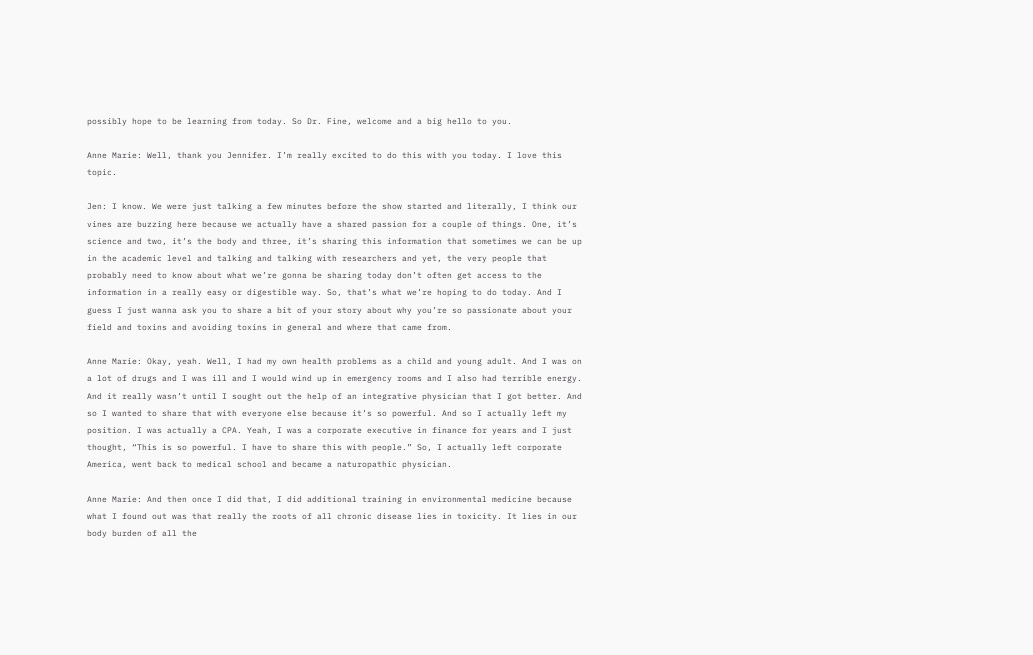possibly hope to be learning from today. So Dr. Fine, welcome and a big hello to you.

Anne Marie: Well, thank you Jennifer. I’m really excited to do this with you today. I love this topic.

Jen: I know. We were just talking a few minutes before the show started and literally, I think our vines are buzzing here because we actually have a shared passion for a couple of things. One, it’s science and two, it’s the body and three, it’s sharing this information that sometimes we can be up in the academic level and talking and talking with researchers and yet, the very people that probably need to know about what we’re gonna be sharing today don’t often get access to the information in a really easy or digestible way. So, that’s what we’re hoping to do today. And I guess I just wanna ask you to share a bit of your story about why you’re so passionate about your field and toxins and avoiding toxins in general and where that came from.

Anne Marie: Okay, yeah. Well, I had my own health problems as a child and young adult. And I was on a lot of drugs and I was ill and I would wind up in emergency rooms and I also had terrible energy. And it really wasn’t until I sought out the help of an integrative physician that I got better. And so I wanted to share that with everyone else because it’s so powerful. And so I actually left my position. I was actually a CPA. Yeah, I was a corporate executive in finance for years and I just thought, “This is so powerful. I have to share this with people.” So, I actually left corporate America, went back to medical school and became a naturopathic physician.

Anne Marie: And then once I did that, I did additional training in environmental medicine because what I found out was that really the roots of all chronic disease lies in toxicity. It lies in our body burden of all the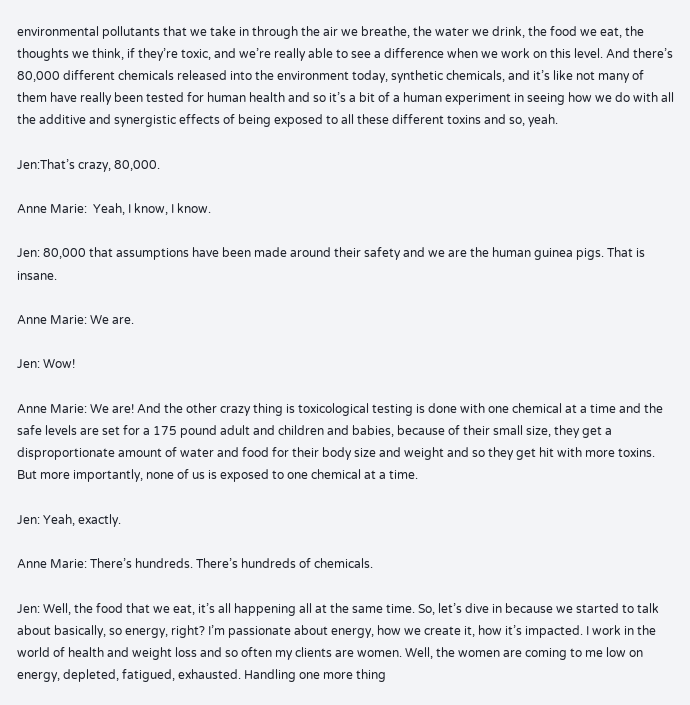environmental pollutants that we take in through the air we breathe, the water we drink, the food we eat, the thoughts we think, if they’re toxic, and we’re really able to see a difference when we work on this level. And there’s 80,000 different chemicals released into the environment today, synthetic chemicals, and it’s like not many of them have really been tested for human health and so it’s a bit of a human experiment in seeing how we do with all the additive and synergistic effects of being exposed to all these different toxins and so, yeah.

Jen:That’s crazy, 80,000.

Anne Marie:  Yeah, I know, I know.

Jen: 80,000 that assumptions have been made around their safety and we are the human guinea pigs. That is insane.

Anne Marie: We are.

Jen: Wow!

Anne Marie: We are! And the other crazy thing is toxicological testing is done with one chemical at a time and the safe levels are set for a 175 pound adult and children and babies, because of their small size, they get a disproportionate amount of water and food for their body size and weight and so they get hit with more toxins. But more importantly, none of us is exposed to one chemical at a time.

Jen: Yeah, exactly.

Anne Marie: There’s hundreds. There’s hundreds of chemicals.

Jen: Well, the food that we eat, it’s all happening all at the same time. So, let’s dive in because we started to talk about basically, so energy, right? I’m passionate about energy, how we create it, how it’s impacted. I work in the world of health and weight loss and so often my clients are women. Well, the women are coming to me low on energy, depleted, fatigued, exhausted. Handling one more thing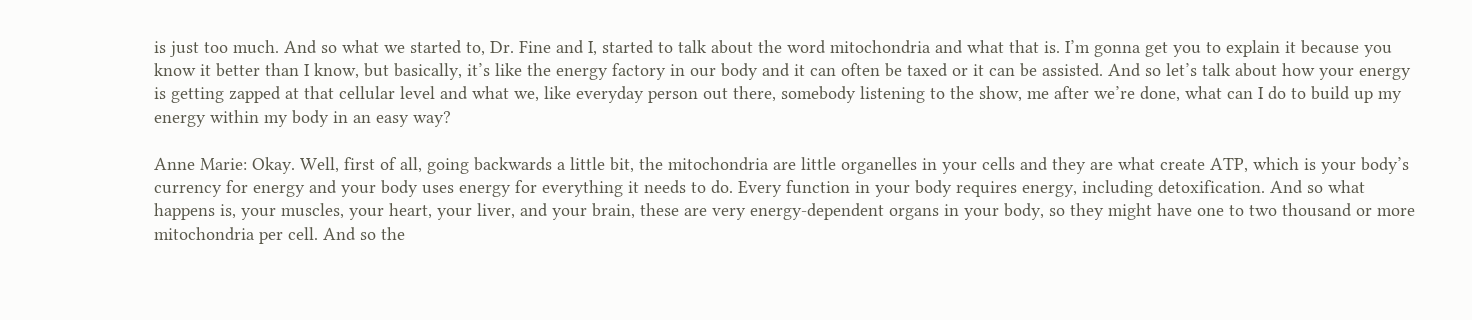is just too much. And so what we started to, Dr. Fine and I, started to talk about the word mitochondria and what that is. I’m gonna get you to explain it because you know it better than I know, but basically, it’s like the energy factory in our body and it can often be taxed or it can be assisted. And so let’s talk about how your energy is getting zapped at that cellular level and what we, like everyday person out there, somebody listening to the show, me after we’re done, what can I do to build up my energy within my body in an easy way?

Anne Marie: Okay. Well, first of all, going backwards a little bit, the mitochondria are little organelles in your cells and they are what create ATP, which is your body’s currency for energy and your body uses energy for everything it needs to do. Every function in your body requires energy, including detoxification. And so what happens is, your muscles, your heart, your liver, and your brain, these are very energy-dependent organs in your body, so they might have one to two thousand or more mitochondria per cell. And so the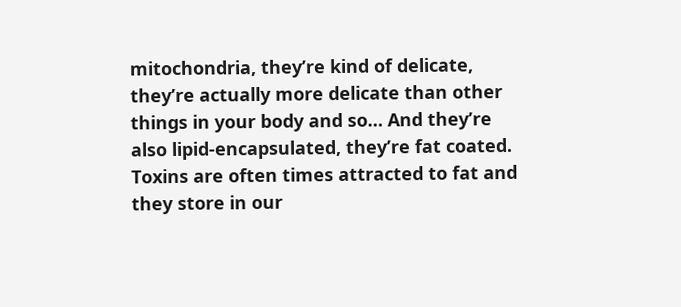mitochondria, they’re kind of delicate, they’re actually more delicate than other things in your body and so… And they’re also lipid-encapsulated, they’re fat coated. Toxins are often times attracted to fat and they store in our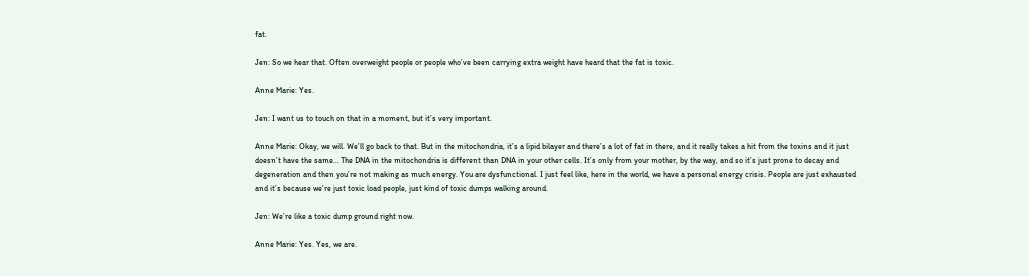fat.

Jen: So we hear that. Often overweight people or people who’ve been carrying extra weight have heard that the fat is toxic.

Anne Marie: Yes.

Jen: I want us to touch on that in a moment, but it’s very important.

Anne Marie: Okay, we will. We’ll go back to that. But in the mitochondria, it’s a lipid bilayer and there’s a lot of fat in there, and it really takes a hit from the toxins and it just doesn’t have the same… The DNA in the mitochondria is different than DNA in your other cells. It’s only from your mother, by the way, and so it’s just prone to decay and degeneration and then you’re not making as much energy. You are dysfunctional. I just feel like, here in the world, we have a personal energy crisis. People are just exhausted and it’s because we’re just toxic load people, just kind of toxic dumps walking around.

Jen: We’re like a toxic dump ground right now.

Anne Marie: Yes. Yes, we are.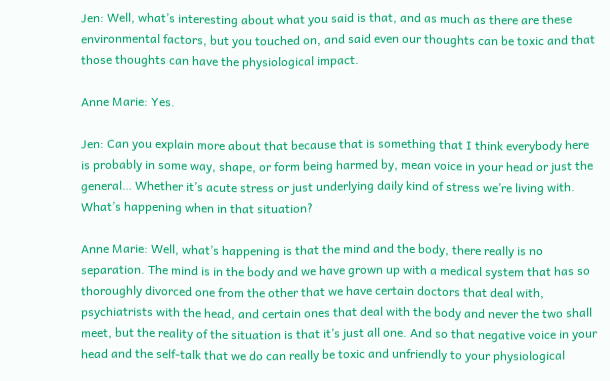Jen: Well, what’s interesting about what you said is that, and as much as there are these environmental factors, but you touched on, and said even our thoughts can be toxic and that those thoughts can have the physiological impact.

Anne Marie: Yes.

Jen: Can you explain more about that because that is something that I think everybody here is probably in some way, shape, or form being harmed by, mean voice in your head or just the general… Whether it’s acute stress or just underlying daily kind of stress we’re living with. What’s happening when in that situation?

Anne Marie: Well, what’s happening is that the mind and the body, there really is no separation. The mind is in the body and we have grown up with a medical system that has so thoroughly divorced one from the other that we have certain doctors that deal with, psychiatrists with the head, and certain ones that deal with the body and never the two shall meet, but the reality of the situation is that it’s just all one. And so that negative voice in your head and the self-talk that we do can really be toxic and unfriendly to your physiological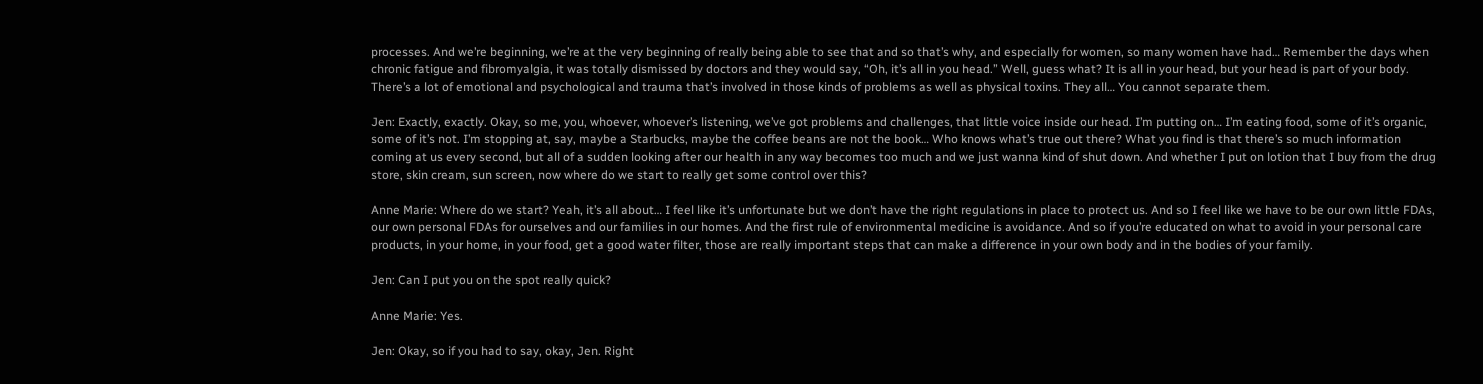processes. And we’re beginning, we’re at the very beginning of really being able to see that and so that’s why, and especially for women, so many women have had… Remember the days when chronic fatigue and fibromyalgia, it was totally dismissed by doctors and they would say, “Oh, it’s all in you head.” Well, guess what? It is all in your head, but your head is part of your body. There’s a lot of emotional and psychological and trauma that’s involved in those kinds of problems as well as physical toxins. They all… You cannot separate them.

Jen: Exactly, exactly. Okay, so me, you, whoever, whoever’s listening, we’ve got problems and challenges, that little voice inside our head. I’m putting on… I’m eating food, some of it’s organic, some of it’s not. I’m stopping at, say, maybe a Starbucks, maybe the coffee beans are not the book… Who knows what’s true out there? What you find is that there’s so much information coming at us every second, but all of a sudden looking after our health in any way becomes too much and we just wanna kind of shut down. And whether I put on lotion that I buy from the drug store, skin cream, sun screen, now where do we start to really get some control over this?

Anne Marie: Where do we start? Yeah, it’s all about… I feel like it’s unfortunate but we don’t have the right regulations in place to protect us. And so I feel like we have to be our own little FDAs, our own personal FDAs for ourselves and our families in our homes. And the first rule of environmental medicine is avoidance. And so if you’re educated on what to avoid in your personal care products, in your home, in your food, get a good water filter, those are really important steps that can make a difference in your own body and in the bodies of your family.

Jen: Can I put you on the spot really quick?

Anne Marie: Yes.

Jen: Okay, so if you had to say, okay, Jen. Right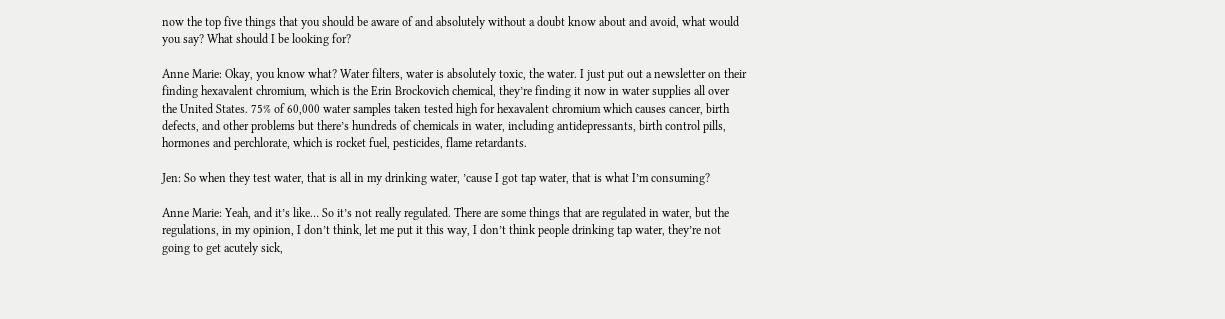now the top five things that you should be aware of and absolutely without a doubt know about and avoid, what would you say? What should I be looking for?

Anne Marie: Okay, you know what? Water filters, water is absolutely toxic, the water. I just put out a newsletter on their finding hexavalent chromium, which is the Erin Brockovich chemical, they’re finding it now in water supplies all over the United States. 75% of 60,000 water samples taken tested high for hexavalent chromium which causes cancer, birth defects, and other problems but there’s hundreds of chemicals in water, including antidepressants, birth control pills, hormones and perchlorate, which is rocket fuel, pesticides, flame retardants.

Jen: So when they test water, that is all in my drinking water, ’cause I got tap water, that is what I’m consuming?

Anne Marie: Yeah, and it’s like… So it’s not really regulated. There are some things that are regulated in water, but the regulations, in my opinion, I don’t think, let me put it this way, I don’t think people drinking tap water, they’re not going to get acutely sick,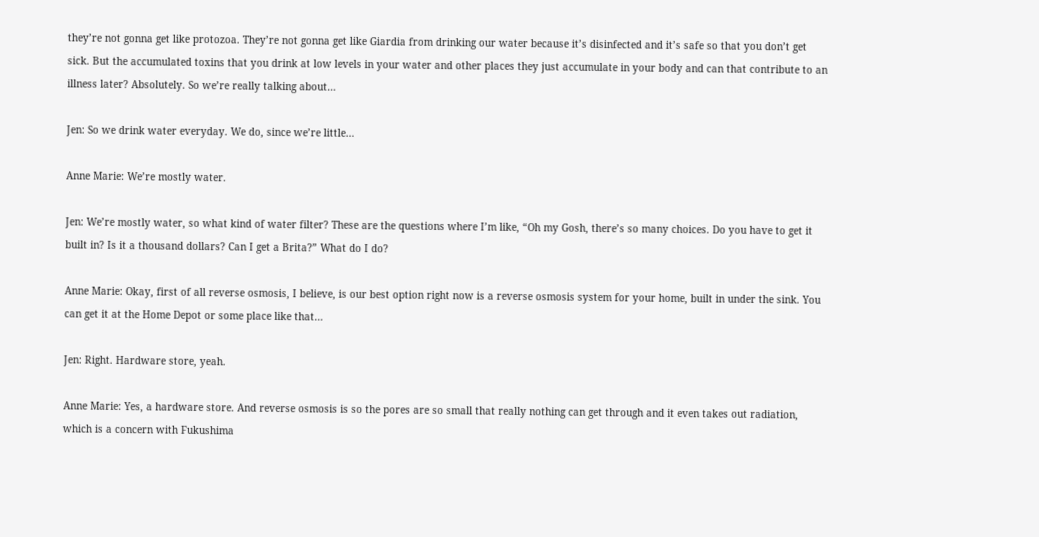they’re not gonna get like protozoa. They’re not gonna get like Giardia from drinking our water because it’s disinfected and it’s safe so that you don’t get sick. But the accumulated toxins that you drink at low levels in your water and other places they just accumulate in your body and can that contribute to an illness later? Absolutely. So we’re really talking about…

Jen: So we drink water everyday. We do, since we’re little…

Anne Marie: We’re mostly water.

Jen: We’re mostly water, so what kind of water filter? These are the questions where I’m like, “Oh my Gosh, there’s so many choices. Do you have to get it built in? Is it a thousand dollars? Can I get a Brita?” What do I do?

Anne Marie: Okay, first of all reverse osmosis, I believe, is our best option right now is a reverse osmosis system for your home, built in under the sink. You can get it at the Home Depot or some place like that…

Jen: Right. Hardware store, yeah.

Anne Marie: Yes, a hardware store. And reverse osmosis is so the pores are so small that really nothing can get through and it even takes out radiation, which is a concern with Fukushima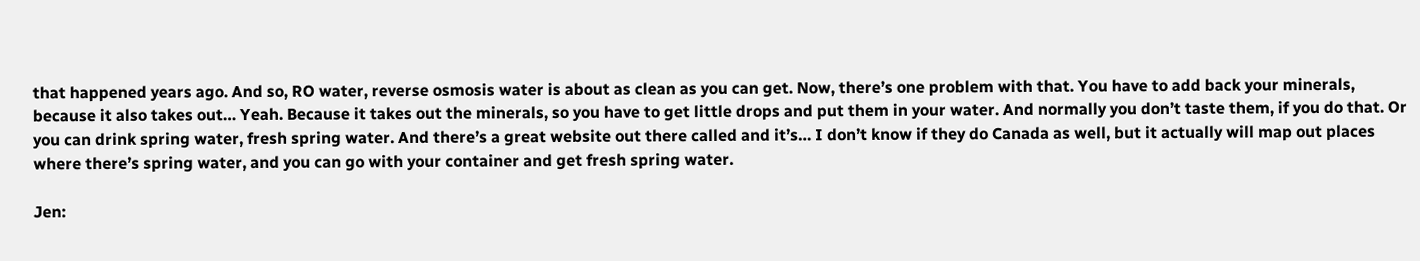that happened years ago. And so, RO water, reverse osmosis water is about as clean as you can get. Now, there’s one problem with that. You have to add back your minerals, because it also takes out… Yeah. Because it takes out the minerals, so you have to get little drops and put them in your water. And normally you don’t taste them, if you do that. Or you can drink spring water, fresh spring water. And there’s a great website out there called and it’s… I don’t know if they do Canada as well, but it actually will map out places where there’s spring water, and you can go with your container and get fresh spring water.

Jen: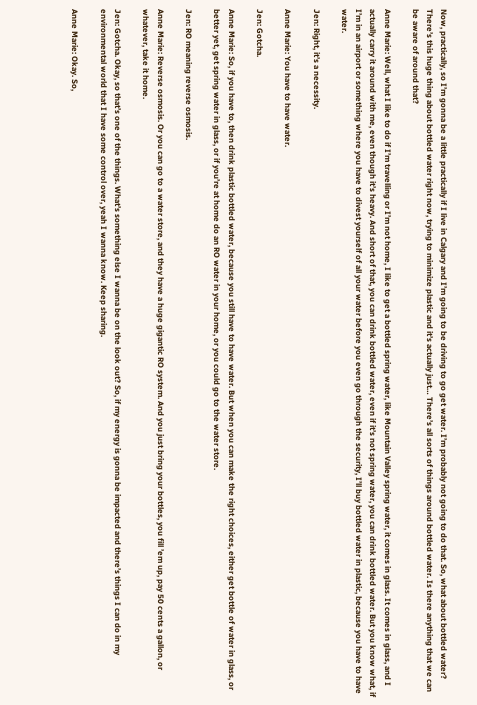Now, practically, so I’m gonna be a little practically if I live in Calgary and I’m going to be driving to go get water. I’m probably not going to do that. So, what about bottled water? There’s this huge thing about bottled water right now, trying to minimize plastic and it’s actually just… There’s all sorts of things around bottled water. Is there anything that we can be aware of around that?

Anne Marie: Well, what I like to do if I’m travelling or I’m not home, I like to get a bottled spring water, like Mountain Valley spring water, it comes in glass. It comes in glass, and I actually carry it around with me, even though it’s heavy. And short of that, you can drink bottled water, even if it’s not spring water, you can drink bottled water. But you know what, if I’m in an airport or something where you have to divest yourself of all your water before you even go through the security, I’ll buy bottled water in plastic, because you have to have water.

Jen: Right, it’s a necessity.

Anne Marie: You have to have water.

Jen: Gotcha.

Anne Marie: So, if you have to, then drink plastic bottled water, because you still have to have water. But when you can make the right choices, either get bottle of water in glass, or better yet, get spring water in glass, or if you’re at home do an RO water in your home, or you could go to the water store.

Jen: RO meaning reverse osmosis.

Anne Marie: Reverse osmosis. Or you can go to a water store, and they have a huge gigantic RO system. And you just bring your bottles, you fill ’em up, pay 50 cents a gallon, or whatever, take it home.

Jen: Gotcha. Okay, so that’s one of the things. What’s something else I wanna be on the look out? So, if my energy is gonna be impacted and there’s things I can do in my environmental world that I have some control over, yeah I wanna know. Keep sharing.

Anne Marie: Okay. So,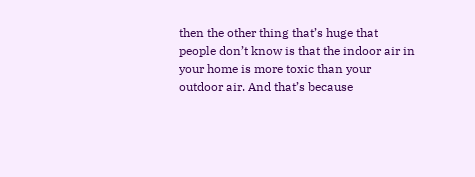then the other thing that’s huge that people don’t know is that the indoor air in your home is more toxic than your outdoor air. And that’s because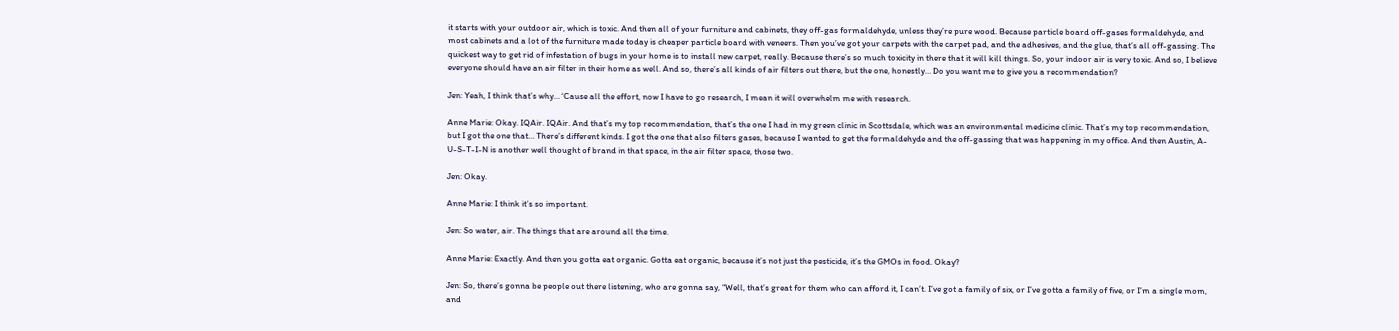it starts with your outdoor air, which is toxic. And then all of your furniture and cabinets, they off-gas formaldehyde, unless they’re pure wood. Because particle board off-gases formaldehyde, and most cabinets and a lot of the furniture made today is cheaper particle board with veneers. Then you’ve got your carpets with the carpet pad, and the adhesives, and the glue, that’s all off-gassing. The quickest way to get rid of infestation of bugs in your home is to install new carpet, really. Because there’s so much toxicity in there that it will kill things. So, your indoor air is very toxic. And so, I believe everyone should have an air filter in their home as well. And so, there’s all kinds of air filters out there, but the one, honestly… Do you want me to give you a recommendation?

Jen: Yeah, I think that’s why… ‘Cause all the effort, now I have to go research, I mean it will overwhelm me with research.

Anne Marie: Okay. IQAir. IQAir. And that’s my top recommendation, that’s the one I had in my green clinic in Scottsdale, which was an environmental medicine clinic. That’s my top recommendation, but I got the one that… There’s different kinds. I got the one that also filters gases, because I wanted to get the formaldehyde and the off-gassing that was happening in my office. And then Austin, A-U-S-T-I-N is another well thought of brand in that space, in the air filter space, those two.

Jen: Okay.

Anne Marie: I think it’s so important.

Jen: So water, air. The things that are around all the time.

Anne Marie: Exactly. And then you gotta eat organic. Gotta eat organic, because it’s not just the pesticide, it’s the GMOs in food. Okay?

Jen: So, there’s gonna be people out there listening, who are gonna say, “Well, that’s great for them who can afford it, I can’t. I’ve got a family of six, or I’ve gotta a family of five, or I’m a single mom, and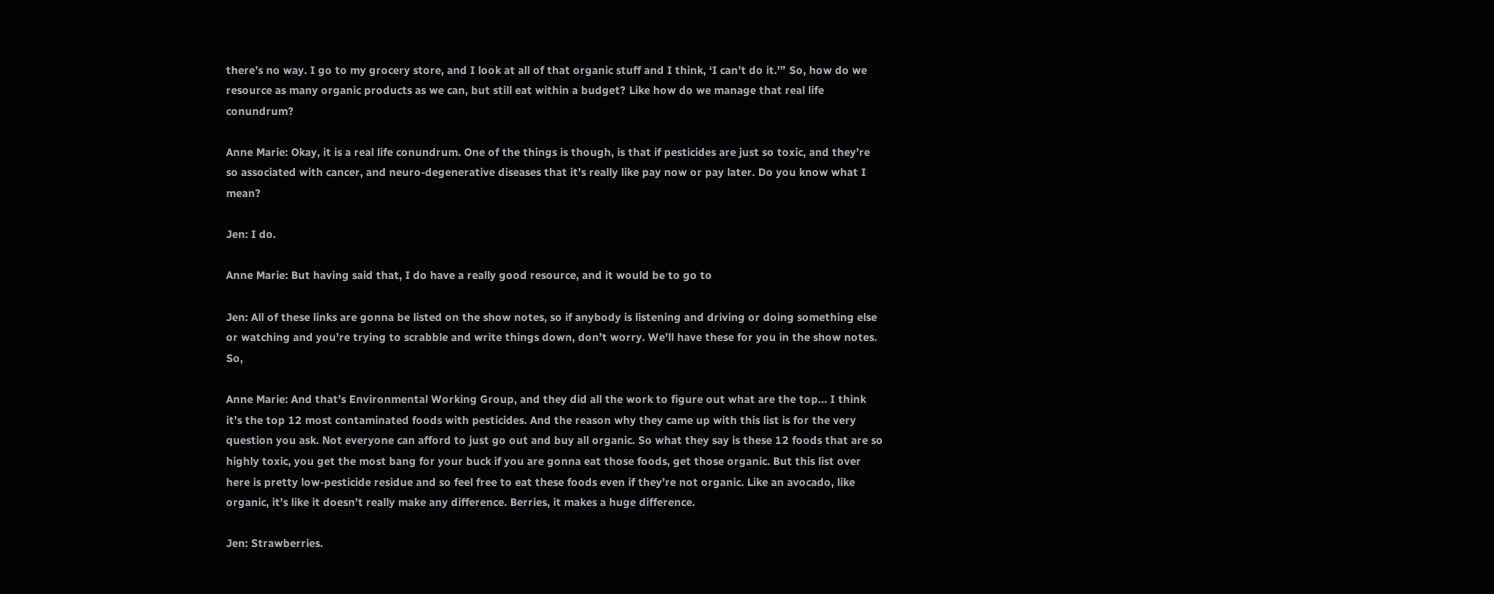there’s no way. I go to my grocery store, and I look at all of that organic stuff and I think, ‘I can’t do it.'” So, how do we resource as many organic products as we can, but still eat within a budget? Like how do we manage that real life conundrum?

Anne Marie: Okay, it is a real life conundrum. One of the things is though, is that if pesticides are just so toxic, and they’re so associated with cancer, and neuro-degenerative diseases that it’s really like pay now or pay later. Do you know what I mean?

Jen: I do.

Anne Marie: But having said that, I do have a really good resource, and it would be to go to

Jen: All of these links are gonna be listed on the show notes, so if anybody is listening and driving or doing something else or watching and you’re trying to scrabble and write things down, don’t worry. We’ll have these for you in the show notes. So,

Anne Marie: And that’s Environmental Working Group, and they did all the work to figure out what are the top… I think it’s the top 12 most contaminated foods with pesticides. And the reason why they came up with this list is for the very question you ask. Not everyone can afford to just go out and buy all organic. So what they say is these 12 foods that are so highly toxic, you get the most bang for your buck if you are gonna eat those foods, get those organic. But this list over here is pretty low-pesticide residue and so feel free to eat these foods even if they’re not organic. Like an avocado, like organic, it’s like it doesn’t really make any difference. Berries, it makes a huge difference.

Jen: Strawberries.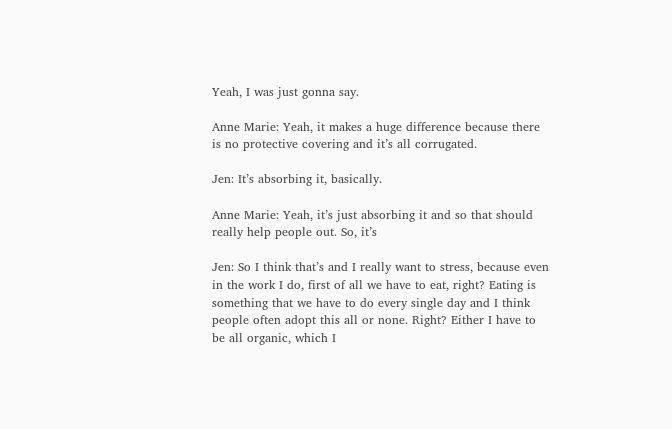Yeah, I was just gonna say.

Anne Marie: Yeah, it makes a huge difference because there is no protective covering and it’s all corrugated.

Jen: It’s absorbing it, basically.

Anne Marie: Yeah, it’s just absorbing it and so that should really help people out. So, it’s

Jen: So I think that’s and I really want to stress, because even in the work I do, first of all we have to eat, right? Eating is something that we have to do every single day and I think people often adopt this all or none. Right? Either I have to be all organic, which I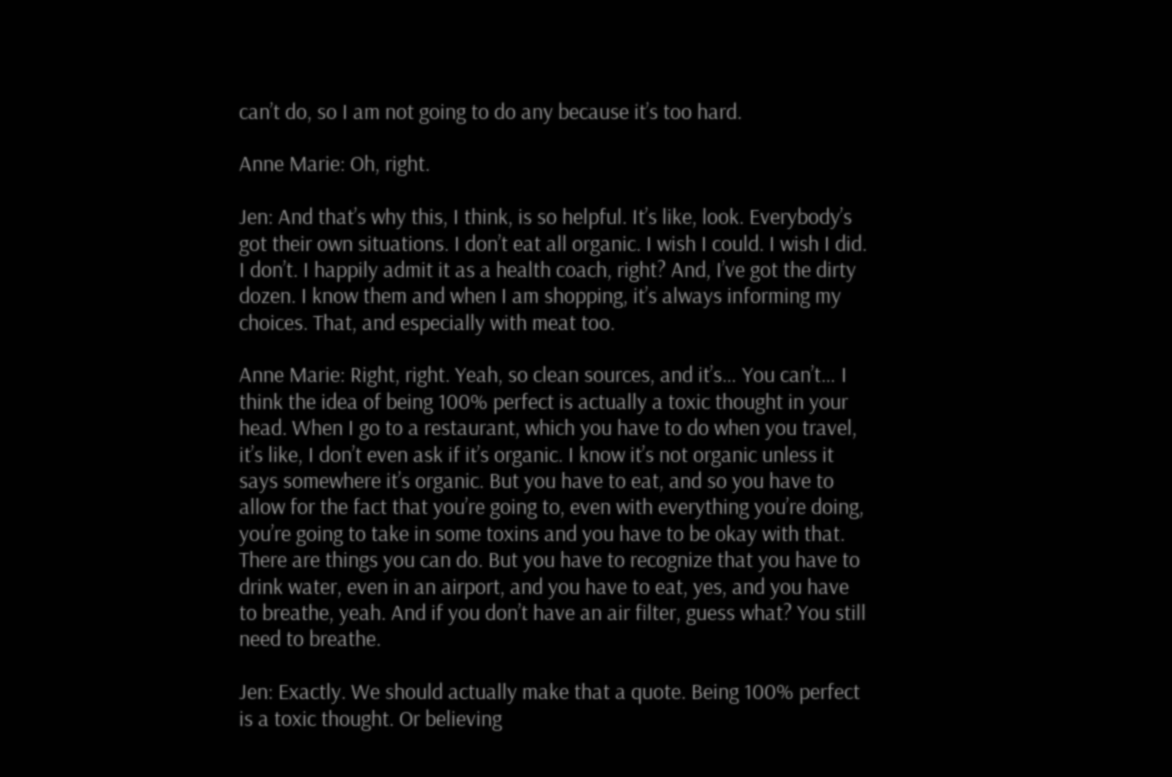can’t do, so I am not going to do any because it’s too hard.

Anne Marie: Oh, right.

Jen: And that’s why this, I think, is so helpful. It’s like, look. Everybody’s got their own situations. I don’t eat all organic. I wish I could. I wish I did. I don’t. I happily admit it as a health coach, right? And, I’ve got the dirty dozen. I know them and when I am shopping, it’s always informing my choices. That, and especially with meat too.

Anne Marie: Right, right. Yeah, so clean sources, and it’s… You can’t… I think the idea of being 100% perfect is actually a toxic thought in your head. When I go to a restaurant, which you have to do when you travel, it’s like, I don’t even ask if it’s organic. I know it’s not organic unless it says somewhere it’s organic. But you have to eat, and so you have to allow for the fact that you’re going to, even with everything you’re doing, you’re going to take in some toxins and you have to be okay with that. There are things you can do. But you have to recognize that you have to drink water, even in an airport, and you have to eat, yes, and you have to breathe, yeah. And if you don’t have an air filter, guess what? You still need to breathe.

Jen: Exactly. We should actually make that a quote. Being 100% perfect is a toxic thought. Or believing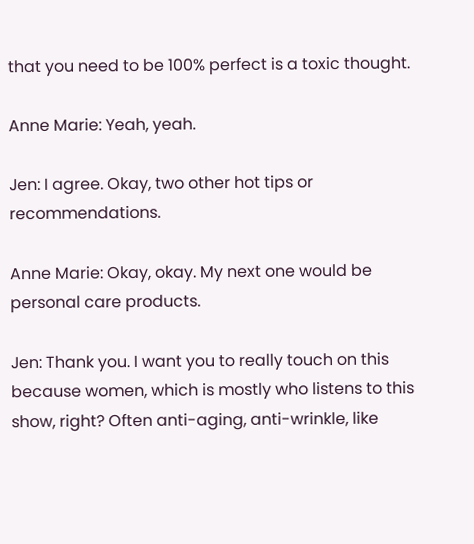that you need to be 100% perfect is a toxic thought.

Anne Marie: Yeah, yeah.

Jen: I agree. Okay, two other hot tips or recommendations.

Anne Marie: Okay, okay. My next one would be personal care products.

Jen: Thank you. I want you to really touch on this because women, which is mostly who listens to this show, right? Often anti-aging, anti-wrinkle, like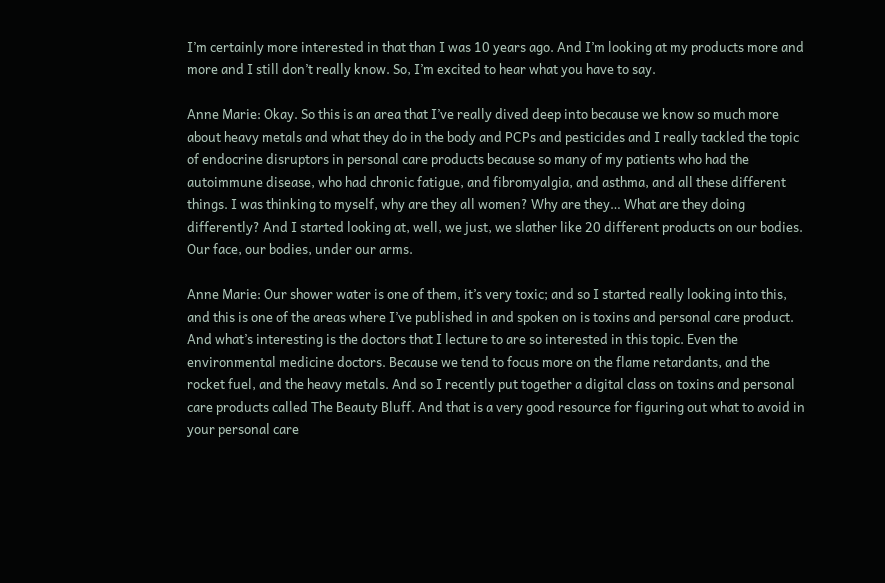I’m certainly more interested in that than I was 10 years ago. And I’m looking at my products more and more and I still don’t really know. So, I’m excited to hear what you have to say.

Anne Marie: Okay. So this is an area that I’ve really dived deep into because we know so much more about heavy metals and what they do in the body and PCPs and pesticides and I really tackled the topic of endocrine disruptors in personal care products because so many of my patients who had the autoimmune disease, who had chronic fatigue, and fibromyalgia, and asthma, and all these different things. I was thinking to myself, why are they all women? Why are they… What are they doing differently? And I started looking at, well, we just, we slather like 20 different products on our bodies. Our face, our bodies, under our arms.

Anne Marie: Our shower water is one of them, it’s very toxic; and so I started really looking into this, and this is one of the areas where I’ve published in and spoken on is toxins and personal care product. And what’s interesting is the doctors that I lecture to are so interested in this topic. Even the environmental medicine doctors. Because we tend to focus more on the flame retardants, and the rocket fuel, and the heavy metals. And so I recently put together a digital class on toxins and personal care products called The Beauty Bluff. And that is a very good resource for figuring out what to avoid in your personal care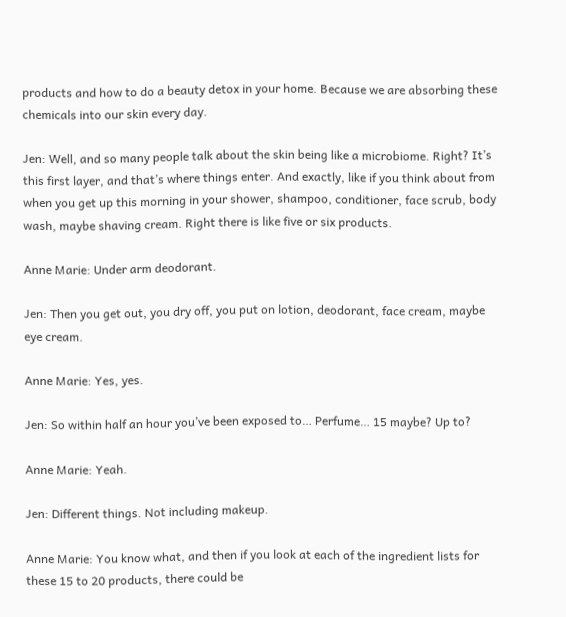products and how to do a beauty detox in your home. Because we are absorbing these chemicals into our skin every day.

Jen: Well, and so many people talk about the skin being like a microbiome. Right? It’s this first layer, and that’s where things enter. And exactly, like if you think about from when you get up this morning in your shower, shampoo, conditioner, face scrub, body wash, maybe shaving cream. Right there is like five or six products.

Anne Marie: Under arm deodorant.

Jen: Then you get out, you dry off, you put on lotion, deodorant, face cream, maybe eye cream.

Anne Marie: Yes, yes.

Jen: So within half an hour you’ve been exposed to… Perfume… 15 maybe? Up to?

Anne Marie: Yeah.

Jen: Different things. Not including makeup.

Anne Marie: You know what, and then if you look at each of the ingredient lists for these 15 to 20 products, there could be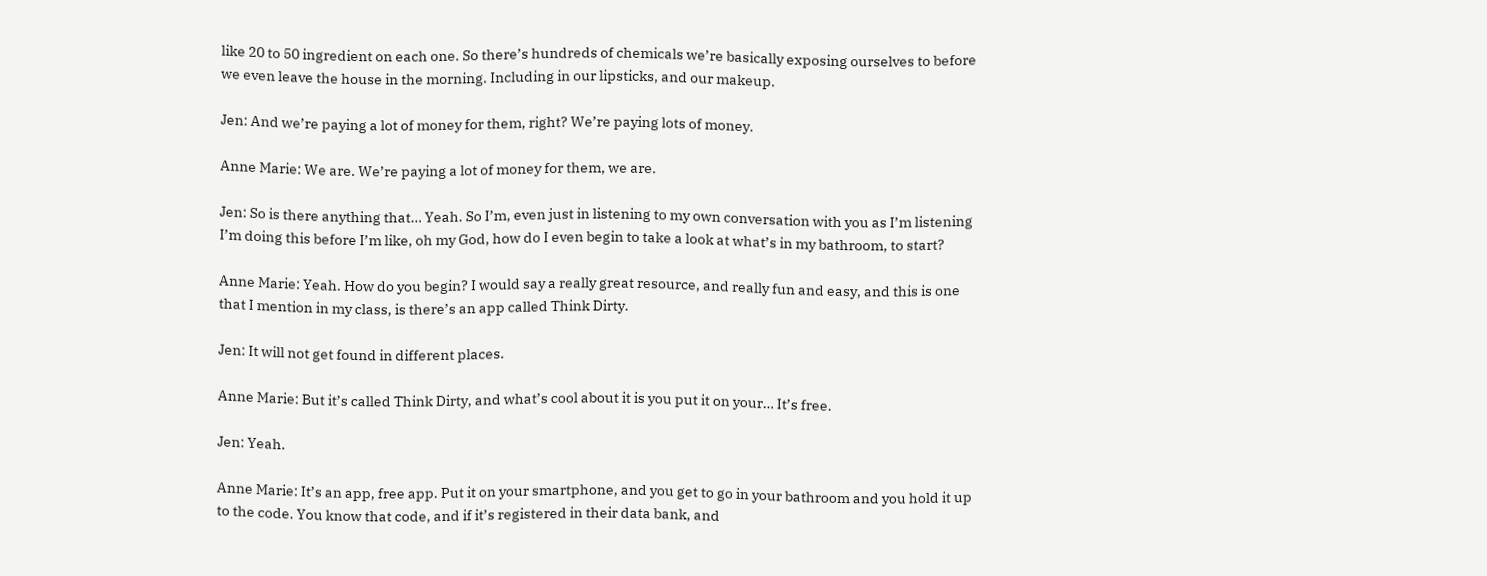like 20 to 50 ingredient on each one. So there’s hundreds of chemicals we’re basically exposing ourselves to before we even leave the house in the morning. Including in our lipsticks, and our makeup.

Jen: And we’re paying a lot of money for them, right? We’re paying lots of money.

Anne Marie: We are. We’re paying a lot of money for them, we are.

Jen: So is there anything that… Yeah. So I’m, even just in listening to my own conversation with you as I’m listening I’m doing this before I’m like, oh my God, how do I even begin to take a look at what’s in my bathroom, to start?

Anne Marie: Yeah. How do you begin? I would say a really great resource, and really fun and easy, and this is one that I mention in my class, is there’s an app called Think Dirty.

Jen: It will not get found in different places.

Anne Marie: But it’s called Think Dirty, and what’s cool about it is you put it on your… It’s free.

Jen: Yeah.

Anne Marie: It’s an app, free app. Put it on your smartphone, and you get to go in your bathroom and you hold it up to the code. You know that code, and if it’s registered in their data bank, and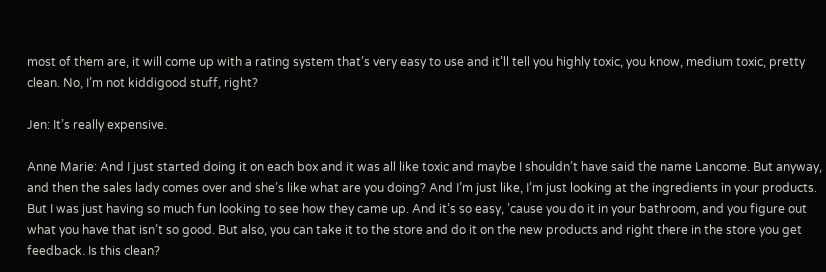most of them are, it will come up with a rating system that’s very easy to use and it’ll tell you highly toxic, you know, medium toxic, pretty clean. No, I’m not kiddigood stuff, right?

Jen: It’s really expensive.

Anne Marie: And I just started doing it on each box and it was all like toxic and maybe I shouldn’t have said the name Lancome. But anyway, and then the sales lady comes over and she’s like what are you doing? And I’m just like, I’m just looking at the ingredients in your products. But I was just having so much fun looking to see how they came up. And it’s so easy, ’cause you do it in your bathroom, and you figure out what you have that isn’t so good. But also, you can take it to the store and do it on the new products and right there in the store you get feedback. Is this clean?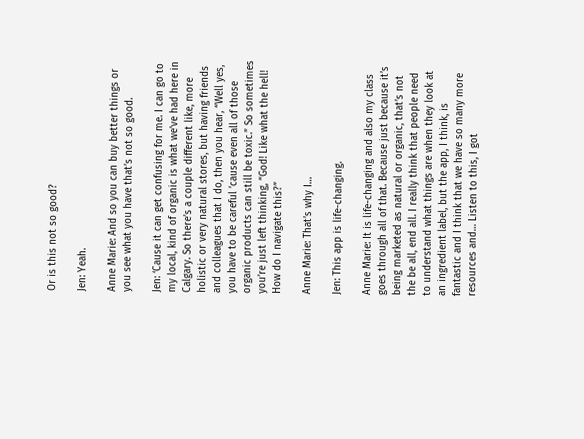Or is this not so good?

Jen: Yeah.

Anne Marie: And so you can buy better things or you see what you have that’s not so good.

Jen: ‘Cause it can get confusing for me. I can go to my local, kind of organic is what we’ve had here in Calgary. So there’s a couple different like, more holistic or very natural stores, but having friends and colleagues that I do, then you hear, “Well yes, you have to be careful ’cause even all of those organic products can still be toxic.” So sometimes you’re just left thinking, “God! Like what the hell! How do I navigate this?”

Anne Marie: That’s why I…

Jen: This app is life-changing.

Anne Marie: It is life-changing and also my class goes through all of that. Because just because it’s being marketed as natural or organic, that’s not the be all, end all. I really think that people need to understand what things are when they look at an ingredient label, but the app, I think, is fantastic and I think that we have so many more resources and… Listen to this, I got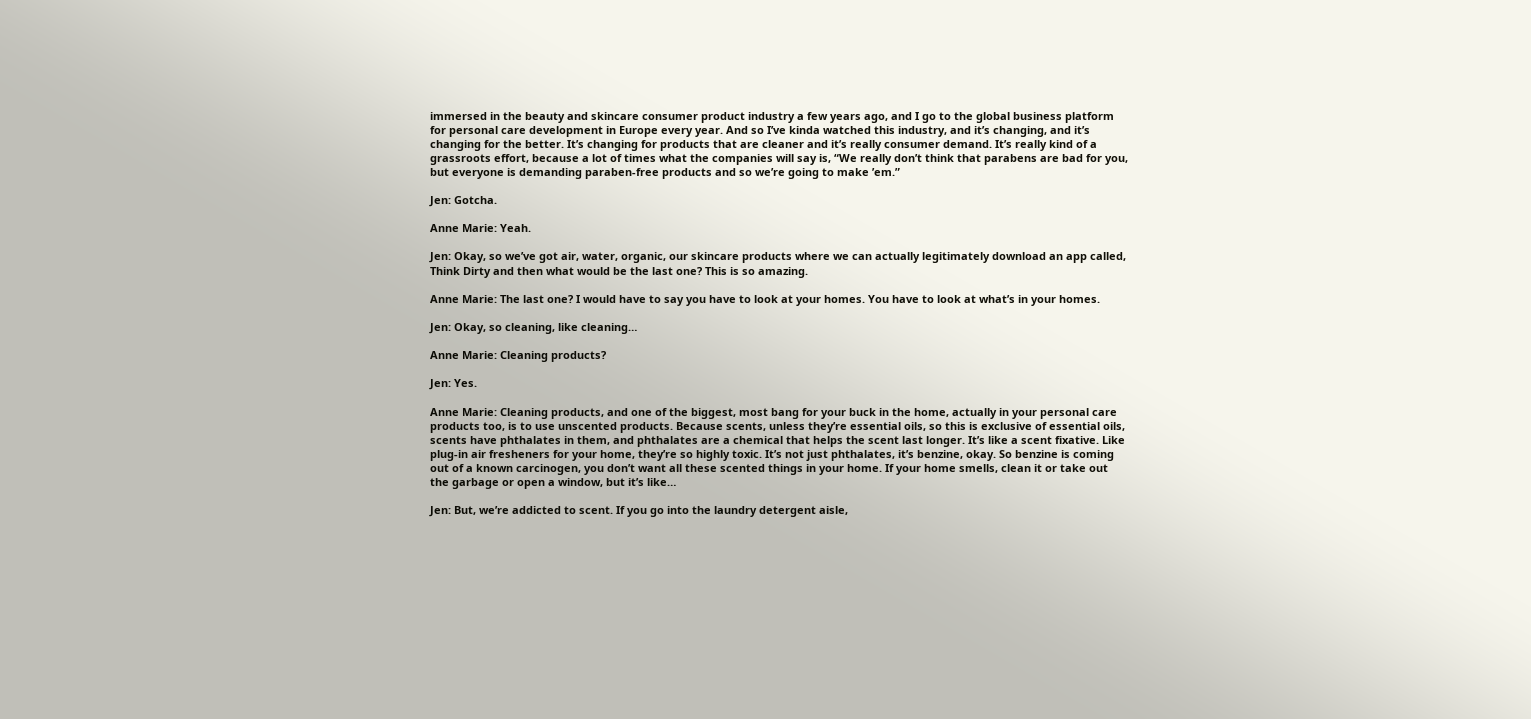immersed in the beauty and skincare consumer product industry a few years ago, and I go to the global business platform for personal care development in Europe every year. And so I’ve kinda watched this industry, and it’s changing, and it’s changing for the better. It’s changing for products that are cleaner and it’s really consumer demand. It’s really kind of a grassroots effort, because a lot of times what the companies will say is, “We really don’t think that parabens are bad for you, but everyone is demanding paraben-free products and so we’re going to make ’em.”

Jen: Gotcha.

Anne Marie: Yeah.

Jen: Okay, so we’ve got air, water, organic, our skincare products where we can actually legitimately download an app called, Think Dirty and then what would be the last one? This is so amazing.

Anne Marie: The last one? I would have to say you have to look at your homes. You have to look at what’s in your homes.

Jen: Okay, so cleaning, like cleaning…

Anne Marie: Cleaning products?

Jen: Yes.

Anne Marie: Cleaning products, and one of the biggest, most bang for your buck in the home, actually in your personal care products too, is to use unscented products. Because scents, unless they’re essential oils, so this is exclusive of essential oils, scents have phthalates in them, and phthalates are a chemical that helps the scent last longer. It’s like a scent fixative. Like plug-in air fresheners for your home, they’re so highly toxic. It’s not just phthalates, it’s benzine, okay. So benzine is coming out of a known carcinogen, you don’t want all these scented things in your home. If your home smells, clean it or take out the garbage or open a window, but it’s like…

Jen: But, we’re addicted to scent. If you go into the laundry detergent aisle,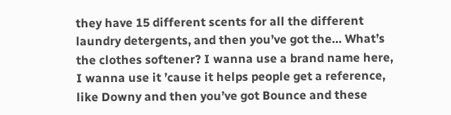they have 15 different scents for all the different laundry detergents, and then you’ve got the… What’s the clothes softener? I wanna use a brand name here, I wanna use it ’cause it helps people get a reference, like Downy and then you’ve got Bounce and these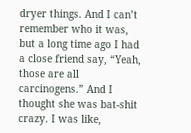dryer things. And I can’t remember who it was, but a long time ago I had a close friend say, “Yeah, those are all carcinogens.” And I thought she was bat-shit crazy. I was like,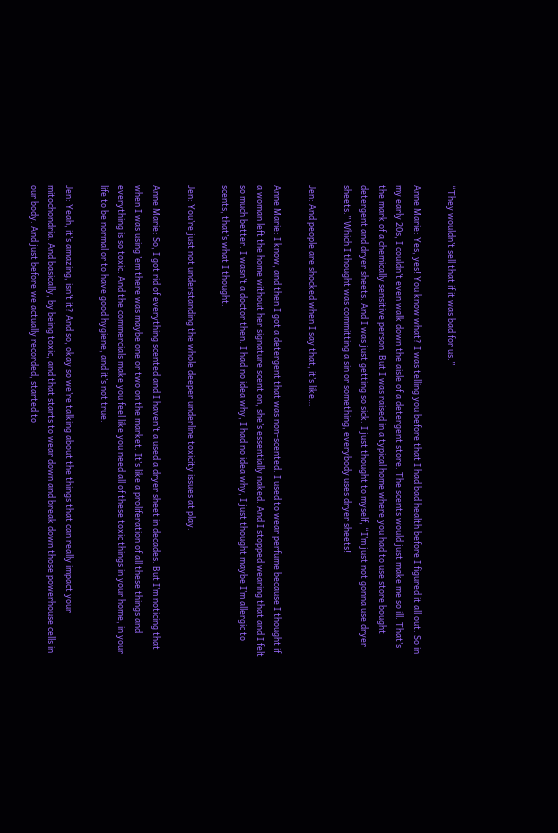“They wouldn’t sell that if it was bad for us.”

Anne Marie: Yes, yes! You know what? I was telling you before that I had bad health before I figured it all out. So in my early 20s, I couldn’t even walk down the aisle of a detergent store. The scents would just make me so ill. That’s the mark of a chemically sensitive person. But I was raised in a typical home where you had to use store bought detergent and dryer sheets. And I was just getting so sick. I just thought to myself, “I’m just not gonna use dryer sheets.” Which I thought was committing a sin or something, everybody uses dryer sheets!

Jen: And people are shocked when I say that, it’s like…

Anne Marie: I know, and then I got a detergent that was non-scented. I used to wear perfume because I thought if a woman left the home without her signature scent on, she’s essentially naked. And I stopped wearing that and I felt so much better. I wasn’t a doctor then. I had no idea why, I had no idea why, I just thought maybe I’m allergic to scents, that’s what I thought.

Jen: You’re just not understanding the whole deeper underline toxicity issues at play.

Anne Marie: So, I got rid of everything scented and I haven’t a used a dryer sheet in decades. But I’m noticing that when I was using ’em there was maybe one or two on the market. It’s like a proliferation of all these things and everything is so toxic. And the commercials make you feel like you need all of these toxic things in your home, in your life to be normal or to have good hygiene, and it’s not true.

Jen: Yeah, it’s amazing, isn’t it? And so, okay so we’re talking about the things that can really impact your mitochondria. And basically, by being toxic, and that starts to wear down and break down those powerhouse cells in our body. And just before we actually recorded, started to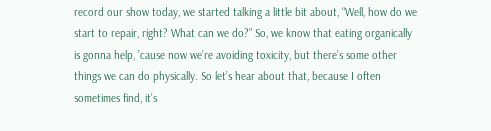record our show today, we started talking a little bit about, “Well, how do we start to repair, right? What can we do?” So, we know that eating organically is gonna help, ’cause now we’re avoiding toxicity, but there’s some other things we can do physically. So let’s hear about that, because I often sometimes find, it’s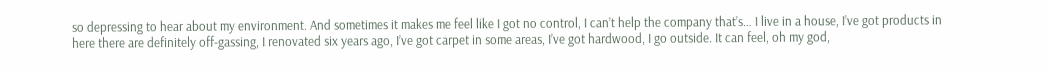so depressing to hear about my environment. And sometimes it makes me feel like I got no control, I can’t help the company that’s… I live in a house, I’ve got products in here there are definitely off-gassing, I renovated six years ago, I’ve got carpet in some areas, I’ve got hardwood, I go outside. It can feel, oh my god,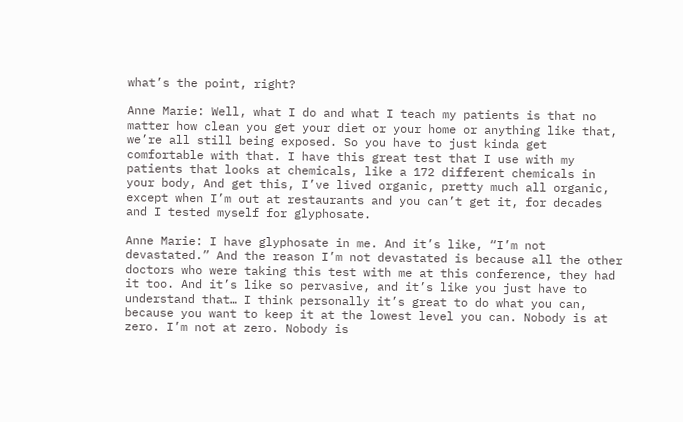what’s the point, right?

Anne Marie: Well, what I do and what I teach my patients is that no matter how clean you get your diet or your home or anything like that, we’re all still being exposed. So you have to just kinda get comfortable with that. I have this great test that I use with my patients that looks at chemicals, like a 172 different chemicals in your body, And get this, I’ve lived organic, pretty much all organic, except when I’m out at restaurants and you can’t get it, for decades and I tested myself for glyphosate.

Anne Marie: I have glyphosate in me. And it’s like, “I’m not devastated.” And the reason I’m not devastated is because all the other doctors who were taking this test with me at this conference, they had it too. And it’s like so pervasive, and it’s like you just have to understand that… I think personally it’s great to do what you can, because you want to keep it at the lowest level you can. Nobody is at zero. I’m not at zero. Nobody is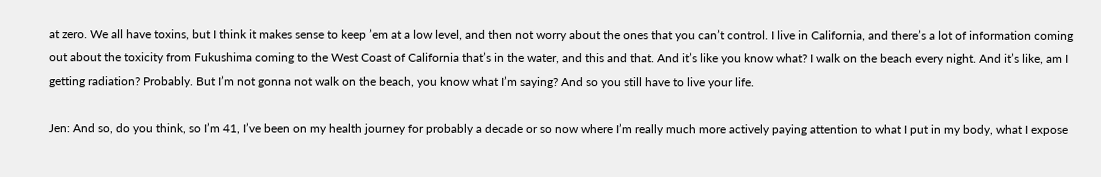at zero. We all have toxins, but I think it makes sense to keep ’em at a low level, and then not worry about the ones that you can’t control. I live in California, and there’s a lot of information coming out about the toxicity from Fukushima coming to the West Coast of California that’s in the water, and this and that. And it’s like you know what? I walk on the beach every night. And it’s like, am I getting radiation? Probably. But I’m not gonna not walk on the beach, you know what I’m saying? And so you still have to live your life.

Jen: And so, do you think, so I’m 41, I’ve been on my health journey for probably a decade or so now where I’m really much more actively paying attention to what I put in my body, what I expose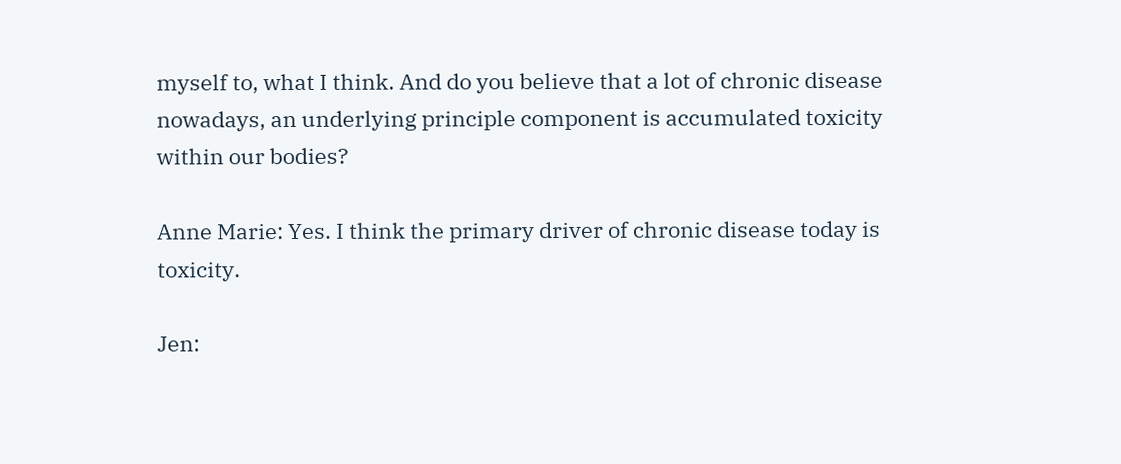myself to, what I think. And do you believe that a lot of chronic disease nowadays, an underlying principle component is accumulated toxicity within our bodies?

Anne Marie: Yes. I think the primary driver of chronic disease today is toxicity.

Jen: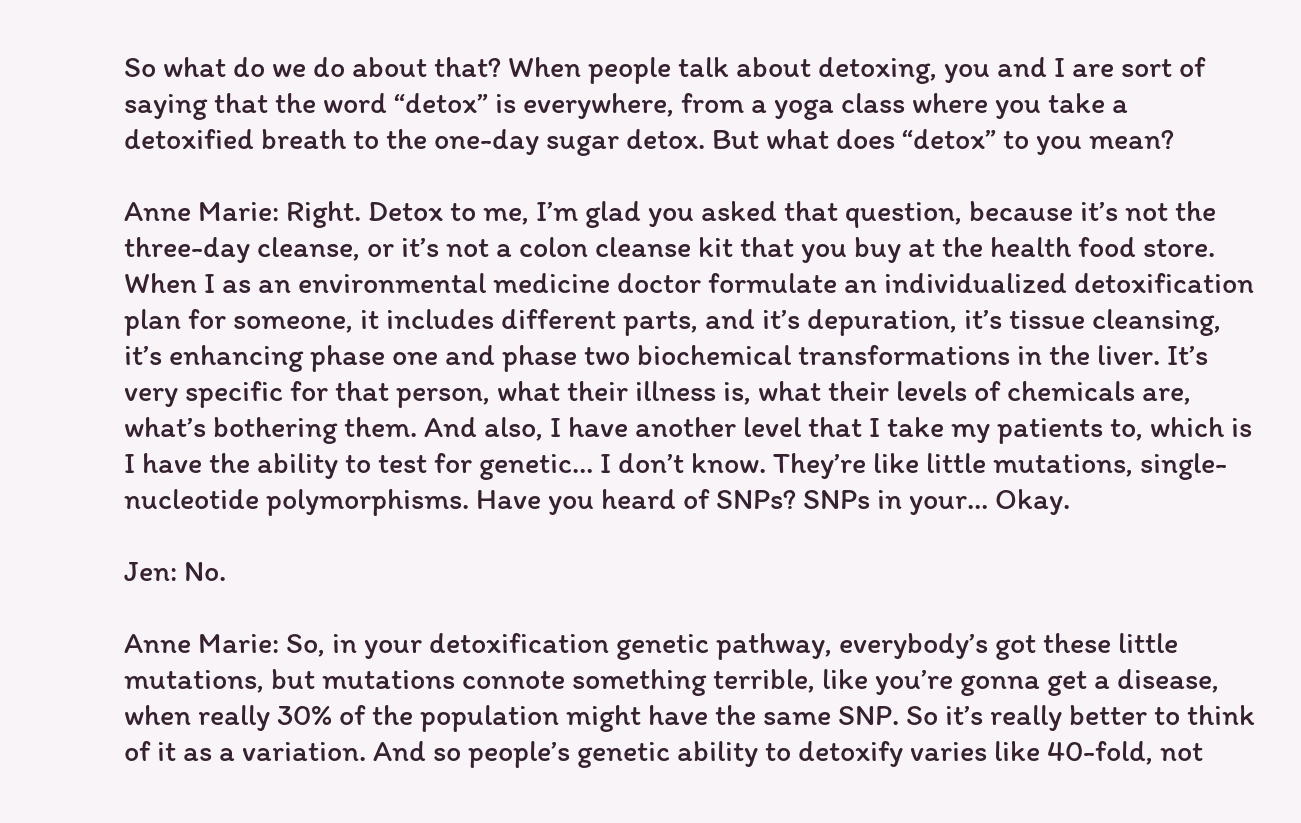So what do we do about that? When people talk about detoxing, you and I are sort of saying that the word “detox” is everywhere, from a yoga class where you take a detoxified breath to the one-day sugar detox. But what does “detox” to you mean?

Anne Marie: Right. Detox to me, I’m glad you asked that question, because it’s not the three-day cleanse, or it’s not a colon cleanse kit that you buy at the health food store. When I as an environmental medicine doctor formulate an individualized detoxification plan for someone, it includes different parts, and it’s depuration, it’s tissue cleansing, it’s enhancing phase one and phase two biochemical transformations in the liver. It’s very specific for that person, what their illness is, what their levels of chemicals are, what’s bothering them. And also, I have another level that I take my patients to, which is I have the ability to test for genetic… I don’t know. They’re like little mutations, single-nucleotide polymorphisms. Have you heard of SNPs? SNPs in your… Okay.

Jen: No.

Anne Marie: So, in your detoxification genetic pathway, everybody’s got these little mutations, but mutations connote something terrible, like you’re gonna get a disease, when really 30% of the population might have the same SNP. So it’s really better to think of it as a variation. And so people’s genetic ability to detoxify varies like 40-fold, not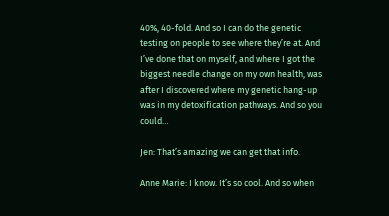40%, 40-fold. And so I can do the genetic testing on people to see where they’re at. And I’ve done that on myself, and where I got the biggest needle change on my own health, was after I discovered where my genetic hang-up was in my detoxification pathways. And so you could…

Jen: That’s amazing we can get that info.

Anne Marie: I know. It’s so cool. And so when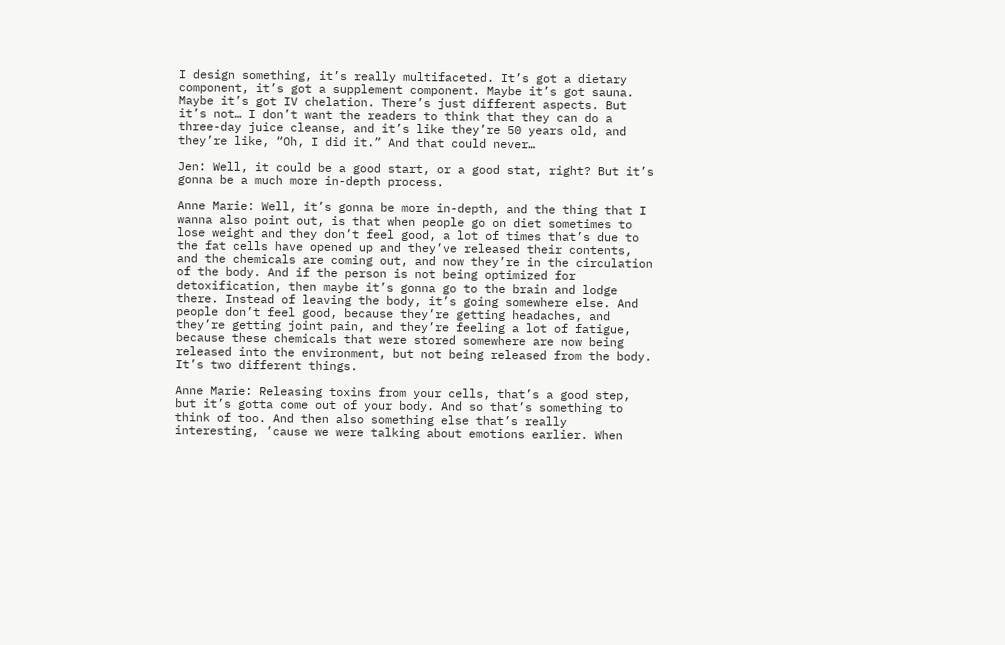I design something, it’s really multifaceted. It’s got a dietary component, it’s got a supplement component. Maybe it’s got sauna. Maybe it’s got IV chelation. There’s just different aspects. But it’s not… I don’t want the readers to think that they can do a three-day juice cleanse, and it’s like they’re 50 years old, and they’re like, “Oh, I did it.” And that could never…

Jen: Well, it could be a good start, or a good stat, right? But it’s gonna be a much more in-depth process.

Anne Marie: Well, it’s gonna be more in-depth, and the thing that I wanna also point out, is that when people go on diet sometimes to lose weight and they don’t feel good, a lot of times that’s due to the fat cells have opened up and they’ve released their contents, and the chemicals are coming out, and now they’re in the circulation of the body. And if the person is not being optimized for detoxification, then maybe it’s gonna go to the brain and lodge there. Instead of leaving the body, it’s going somewhere else. And people don’t feel good, because they’re getting headaches, and they’re getting joint pain, and they’re feeling a lot of fatigue, because these chemicals that were stored somewhere are now being released into the environment, but not being released from the body. It’s two different things.

Anne Marie: Releasing toxins from your cells, that’s a good step, but it’s gotta come out of your body. And so that’s something to think of too. And then also something else that’s really interesting, ’cause we were talking about emotions earlier. When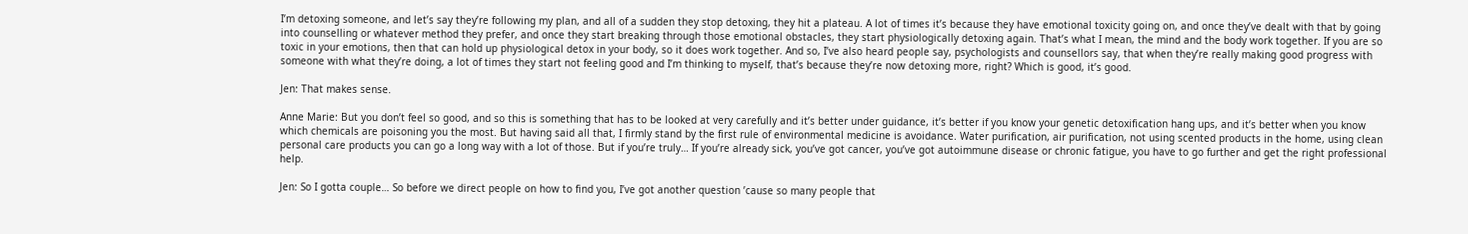I’m detoxing someone, and let’s say they’re following my plan, and all of a sudden they stop detoxing, they hit a plateau. A lot of times it’s because they have emotional toxicity going on, and once they’ve dealt with that by going into counselling or whatever method they prefer, and once they start breaking through those emotional obstacles, they start physiologically detoxing again. That’s what I mean, the mind and the body work together. If you are so toxic in your emotions, then that can hold up physiological detox in your body, so it does work together. And so, I’ve also heard people say, psychologists and counsellors say, that when they’re really making good progress with someone with what they’re doing, a lot of times they start not feeling good and I’m thinking to myself, that’s because they’re now detoxing more, right? Which is good, it’s good.

Jen: That makes sense.

Anne Marie: But you don’t feel so good, and so this is something that has to be looked at very carefully and it’s better under guidance, it’s better if you know your genetic detoxification hang ups, and it’s better when you know which chemicals are poisoning you the most. But having said all that, I firmly stand by the first rule of environmental medicine is avoidance. Water purification, air purification, not using scented products in the home, using clean personal care products you can go a long way with a lot of those. But if you’re truly… If you’re already sick, you’ve got cancer, you’ve got autoimmune disease or chronic fatigue, you have to go further and get the right professional help.

Jen: So I gotta couple… So before we direct people on how to find you, I’ve got another question ’cause so many people that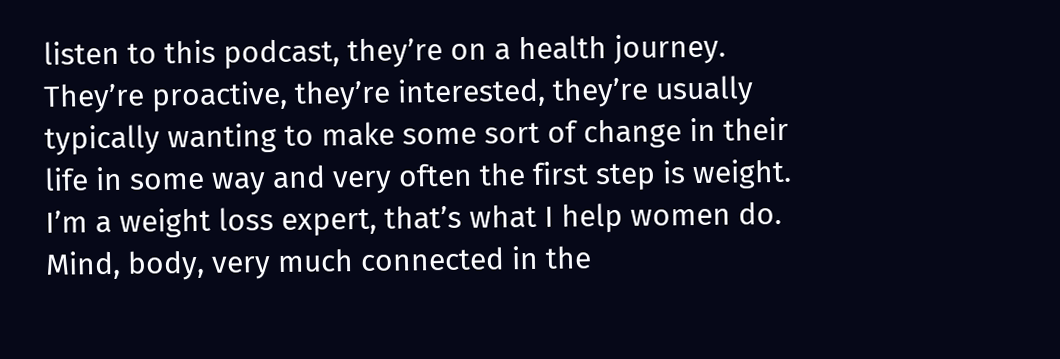listen to this podcast, they’re on a health journey. They’re proactive, they’re interested, they’re usually typically wanting to make some sort of change in their life in some way and very often the first step is weight. I’m a weight loss expert, that’s what I help women do. Mind, body, very much connected in the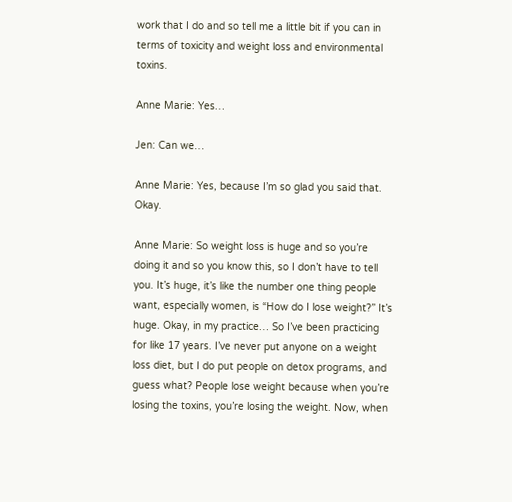work that I do and so tell me a little bit if you can in terms of toxicity and weight loss and environmental toxins.

Anne Marie: Yes…

Jen: Can we…

Anne Marie: Yes, because I’m so glad you said that. Okay.

Anne Marie: So weight loss is huge and so you’re doing it and so you know this, so I don’t have to tell you. It’s huge, it’s like the number one thing people want, especially women, is “How do I lose weight?” It’s huge. Okay, in my practice… So I’ve been practicing for like 17 years. I’ve never put anyone on a weight loss diet, but I do put people on detox programs, and guess what? People lose weight because when you’re losing the toxins, you’re losing the weight. Now, when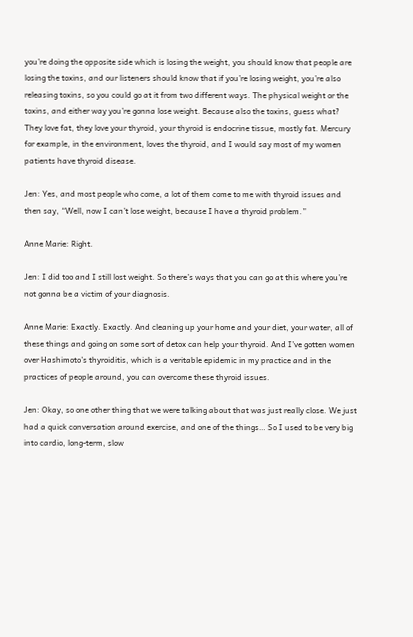you’re doing the opposite side which is losing the weight, you should know that people are losing the toxins, and our listeners should know that if you’re losing weight, you’re also releasing toxins, so you could go at it from two different ways. The physical weight or the toxins, and either way you’re gonna lose weight. Because also the toxins, guess what? They love fat, they love your thyroid, your thyroid is endocrine tissue, mostly fat. Mercury for example, in the environment, loves the thyroid, and I would say most of my women patients have thyroid disease.

Jen: Yes, and most people who come, a lot of them come to me with thyroid issues and then say, “Well, now I can’t lose weight, because I have a thyroid problem.”

Anne Marie: Right.

Jen: I did too and I still lost weight. So there’s ways that you can go at this where you’re not gonna be a victim of your diagnosis.

Anne Marie: Exactly. Exactly. And cleaning up your home and your diet, your water, all of these things and going on some sort of detox can help your thyroid. And I’ve gotten women over Hashimoto’s thyroiditis, which is a veritable epidemic in my practice and in the practices of people around, you can overcome these thyroid issues.

Jen: Okay, so one other thing that we were talking about that was just really close. We just had a quick conversation around exercise, and one of the things… So I used to be very big into cardio, long-term, slow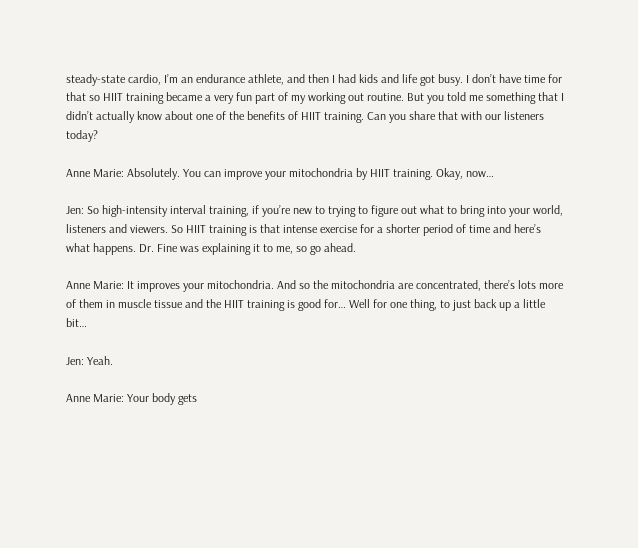steady-state cardio, I’m an endurance athlete, and then I had kids and life got busy. I don’t have time for that so HIIT training became a very fun part of my working out routine. But you told me something that I didn’t actually know about one of the benefits of HIIT training. Can you share that with our listeners today?

Anne Marie: Absolutely. You can improve your mitochondria by HIIT training. Okay, now…

Jen: So high-intensity interval training, if you’re new to trying to figure out what to bring into your world, listeners and viewers. So HIIT training is that intense exercise for a shorter period of time and here’s what happens. Dr. Fine was explaining it to me, so go ahead.

Anne Marie: It improves your mitochondria. And so the mitochondria are concentrated, there’s lots more of them in muscle tissue and the HIIT training is good for… Well for one thing, to just back up a little bit…

Jen: Yeah.

Anne Marie: Your body gets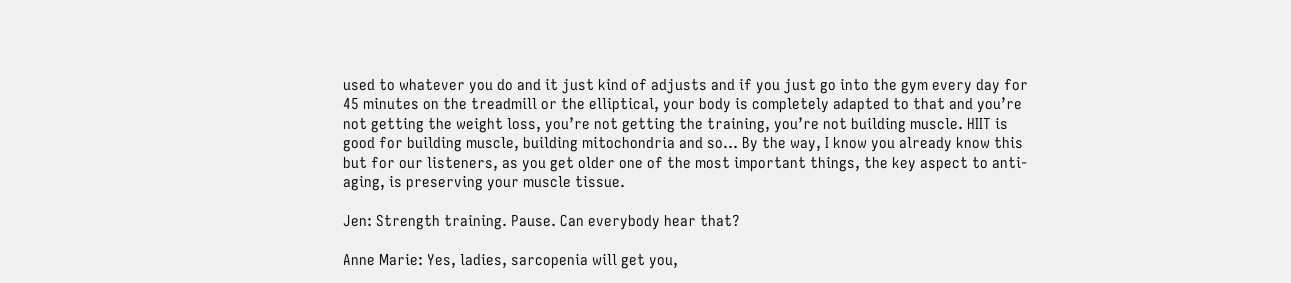used to whatever you do and it just kind of adjusts and if you just go into the gym every day for 45 minutes on the treadmill or the elliptical, your body is completely adapted to that and you’re not getting the weight loss, you’re not getting the training, you’re not building muscle. HIIT is good for building muscle, building mitochondria and so… By the way, I know you already know this but for our listeners, as you get older one of the most important things, the key aspect to anti-aging, is preserving your muscle tissue.

Jen: Strength training. Pause. Can everybody hear that?

Anne Marie: Yes, ladies, sarcopenia will get you,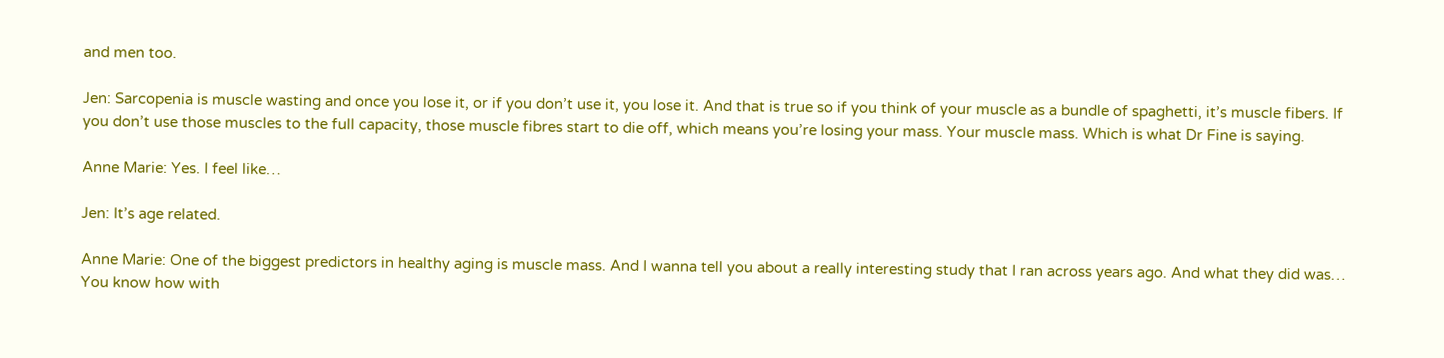and men too.

Jen: Sarcopenia is muscle wasting and once you lose it, or if you don’t use it, you lose it. And that is true so if you think of your muscle as a bundle of spaghetti, it’s muscle fibers. If you don’t use those muscles to the full capacity, those muscle fibres start to die off, which means you’re losing your mass. Your muscle mass. Which is what Dr Fine is saying.

Anne Marie: Yes. I feel like…

Jen: It’s age related.

Anne Marie: One of the biggest predictors in healthy aging is muscle mass. And I wanna tell you about a really interesting study that I ran across years ago. And what they did was… You know how with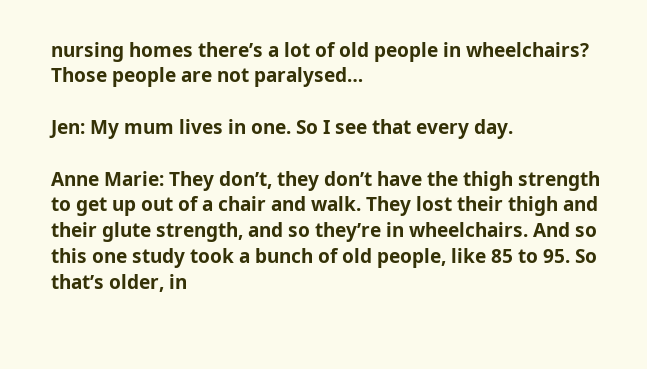nursing homes there’s a lot of old people in wheelchairs? Those people are not paralysed…

Jen: My mum lives in one. So I see that every day.

Anne Marie: They don’t, they don’t have the thigh strength to get up out of a chair and walk. They lost their thigh and their glute strength, and so they’re in wheelchairs. And so this one study took a bunch of old people, like 85 to 95. So that’s older, in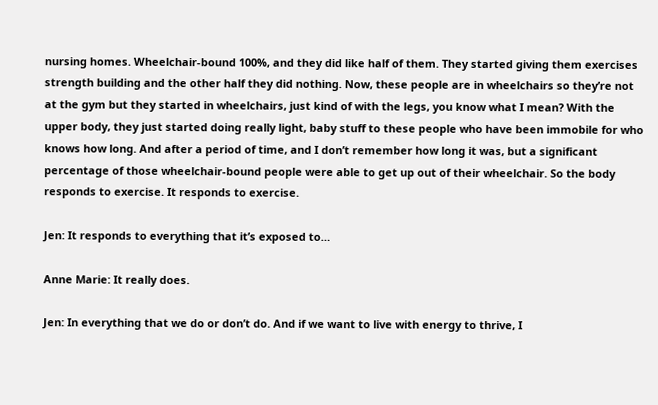nursing homes. Wheelchair-bound 100%, and they did like half of them. They started giving them exercises strength building and the other half they did nothing. Now, these people are in wheelchairs so they’re not at the gym but they started in wheelchairs, just kind of with the legs, you know what I mean? With the upper body, they just started doing really light, baby stuff to these people who have been immobile for who knows how long. And after a period of time, and I don’t remember how long it was, but a significant percentage of those wheelchair-bound people were able to get up out of their wheelchair. So the body responds to exercise. It responds to exercise.

Jen: It responds to everything that it’s exposed to…

Anne Marie: It really does.

Jen: In everything that we do or don’t do. And if we want to live with energy to thrive, I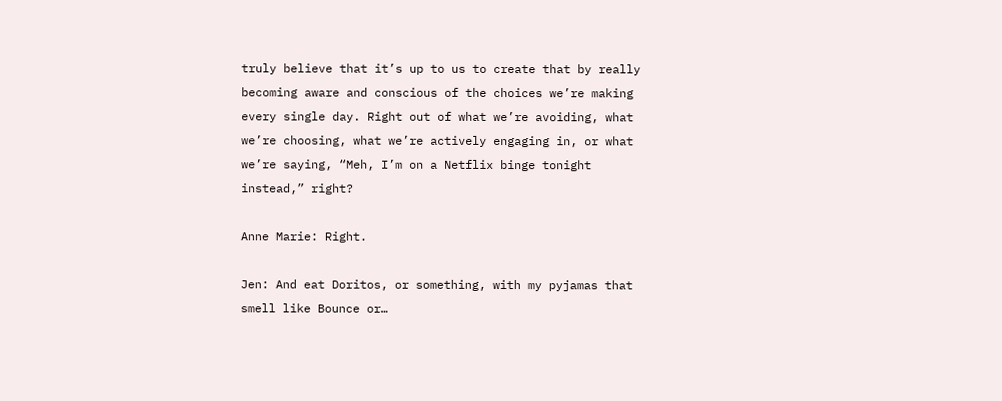truly believe that it’s up to us to create that by really becoming aware and conscious of the choices we’re making every single day. Right out of what we’re avoiding, what we’re choosing, what we’re actively engaging in, or what we’re saying, “Meh, I’m on a Netflix binge tonight instead,” right?

Anne Marie: Right.

Jen: And eat Doritos, or something, with my pyjamas that smell like Bounce or…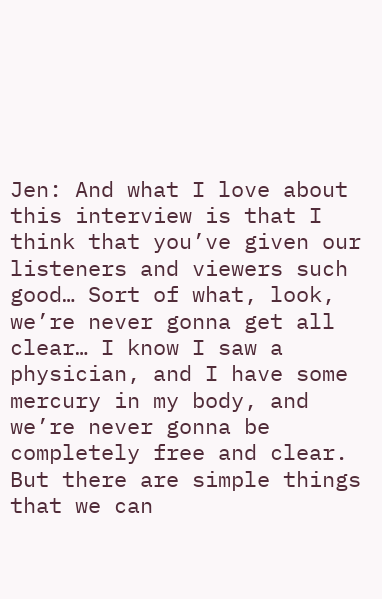Jen: And what I love about this interview is that I think that you’ve given our listeners and viewers such good… Sort of what, look, we’re never gonna get all clear… I know I saw a physician, and I have some mercury in my body, and we’re never gonna be completely free and clear. But there are simple things that we can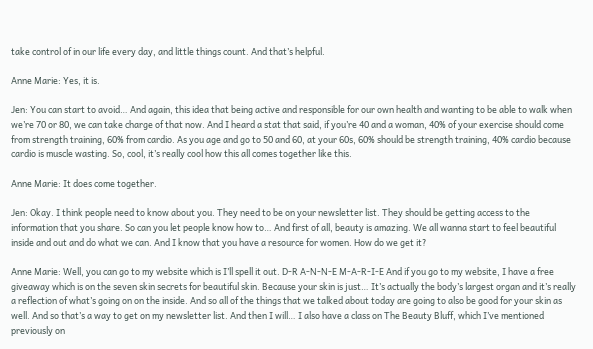take control of in our life every day, and little things count. And that’s helpful.

Anne Marie: Yes, it is.

Jen: You can start to avoid… And again, this idea that being active and responsible for our own health and wanting to be able to walk when we’re 70 or 80, we can take charge of that now. And I heard a stat that said, if you’re 40 and a woman, 40% of your exercise should come from strength training, 60% from cardio. As you age and go to 50 and 60, at your 60s, 60% should be strength training, 40% cardio because cardio is muscle wasting. So, cool, it’s really cool how this all comes together like this.

Anne Marie: It does come together.

Jen: Okay. I think people need to know about you. They need to be on your newsletter list. They should be getting access to the information that you share. So can you let people know how to… And first of all, beauty is amazing. We all wanna start to feel beautiful inside and out and do what we can. And I know that you have a resource for women. How do we get it?

Anne Marie: Well, you can go to my website which is I’ll spell it out. D-R A-N-N-E M-A-R-I-E And if you go to my website, I have a free giveaway which is on the seven skin secrets for beautiful skin. Because your skin is just… It’s actually the body’s largest organ and it’s really a reflection of what’s going on on the inside. And so all of the things that we talked about today are going to also be good for your skin as well. And so that’s a way to get on my newsletter list. And then I will… I also have a class on The Beauty Bluff, which I’ve mentioned previously on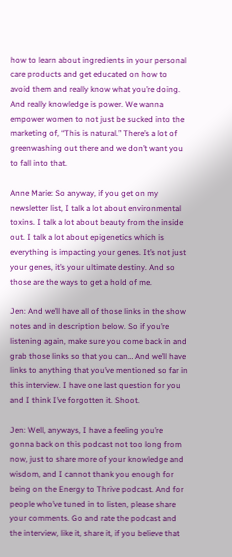how to learn about ingredients in your personal care products and get educated on how to avoid them and really know what you’re doing. And really knowledge is power. We wanna empower women to not just be sucked into the marketing of, “This is natural.” There’s a lot of greenwashing out there and we don’t want you to fall into that.

Anne Marie: So anyway, if you get on my newsletter list, I talk a lot about environmental toxins. I talk a lot about beauty from the inside out. I talk a lot about epigenetics which is everything is impacting your genes. It’s not just your genes, it’s your ultimate destiny. And so those are the ways to get a hold of me.

Jen: And we’ll have all of those links in the show notes and in description below. So if you’re listening again, make sure you come back in and grab those links so that you can… And we’ll have links to anything that you’ve mentioned so far in this interview. I have one last question for you and I think I’ve forgotten it. Shoot.

Jen: Well, anyways, I have a feeling you’re gonna back on this podcast not too long from now, just to share more of your knowledge and wisdom, and I cannot thank you enough for being on the Energy to Thrive podcast. And for people who’ve tuned in to listen, please share your comments. Go and rate the podcast and the interview, like it, share it, if you believe that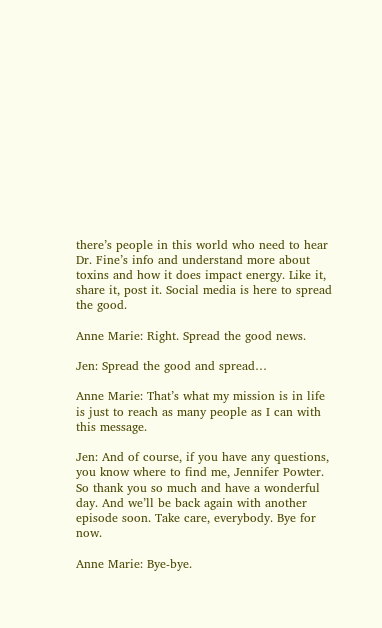there’s people in this world who need to hear Dr. Fine’s info and understand more about toxins and how it does impact energy. Like it, share it, post it. Social media is here to spread the good.

Anne Marie: Right. Spread the good news.

Jen: Spread the good and spread…

Anne Marie: That’s what my mission is in life is just to reach as many people as I can with this message.

Jen: And of course, if you have any questions, you know where to find me, Jennifer Powter. So thank you so much and have a wonderful day. And we’ll be back again with another episode soon. Take care, everybody. Bye for now.

Anne Marie: Bye-bye.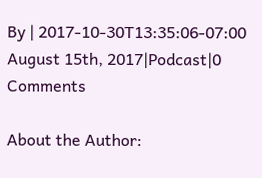By | 2017-10-30T13:35:06-07:00 August 15th, 2017|Podcast|0 Comments

About the Author: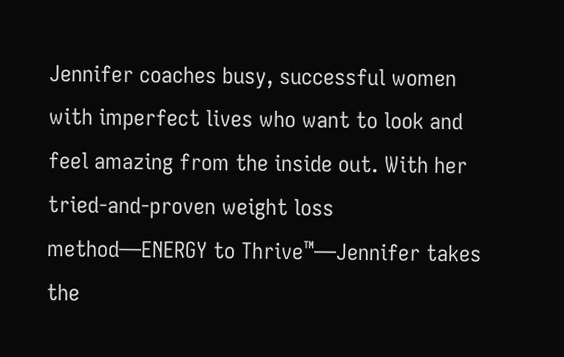Jennifer coaches busy, successful women with imperfect lives who want to look and feel amazing from the inside out. With her tried-and-proven weight loss method—ENERGY to Thrive™—Jennifer takes the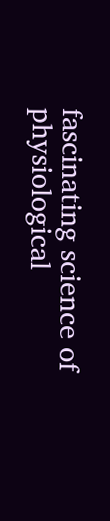fascinating science of physiological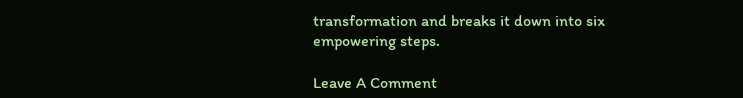transformation and breaks it down into six empowering steps.

Leave A Comment